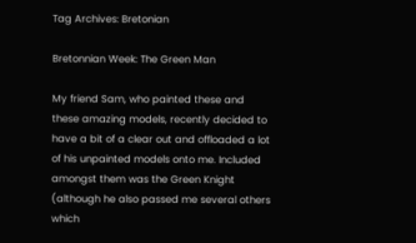Tag Archives: Bretonian

Bretonnian Week: The Green Man

My friend Sam, who painted these and these amazing models, recently decided to have a bit of a clear out and offloaded a lot of his unpainted models onto me. Included amongst them was the Green Knight (although he also passed me several others which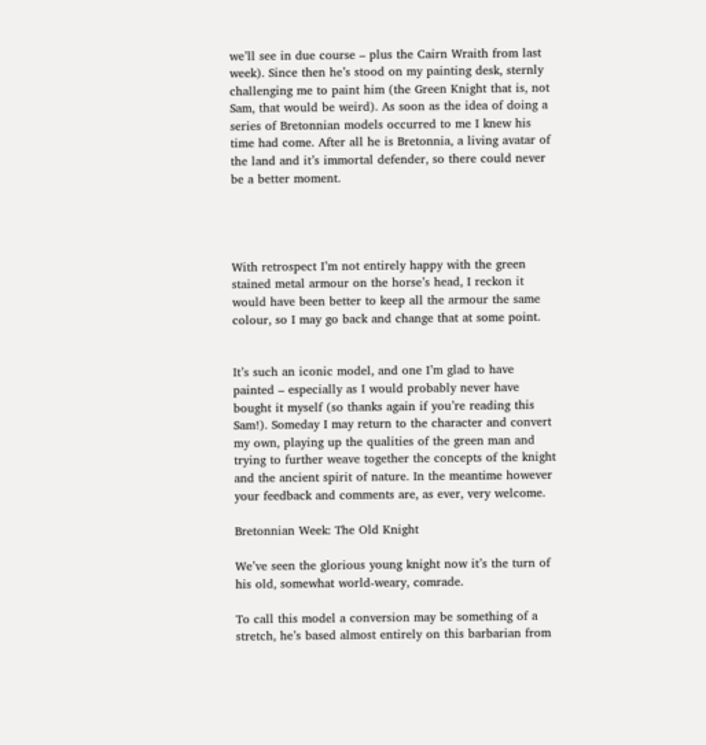we’ll see in due course – plus the Cairn Wraith from last week). Since then he’s stood on my painting desk, sternly challenging me to paint him (the Green Knight that is, not Sam, that would be weird). As soon as the idea of doing a series of Bretonnian models occurred to me I knew his time had come. After all he is Bretonnia, a living avatar of the land and it’s immortal defender, so there could never be a better moment.




With retrospect I’m not entirely happy with the green stained metal armour on the horse’s head, I reckon it would have been better to keep all the armour the same colour, so I may go back and change that at some point.


It’s such an iconic model, and one I’m glad to have painted – especially as I would probably never have bought it myself (so thanks again if you’re reading this Sam!). Someday I may return to the character and convert my own, playing up the qualities of the green man and trying to further weave together the concepts of the knight and the ancient spirit of nature. In the meantime however your feedback and comments are, as ever, very welcome.

Bretonnian Week: The Old Knight

We’ve seen the glorious young knight now it’s the turn of his old, somewhat world-weary, comrade.

To call this model a conversion may be something of a stretch, he’s based almost entirely on this barbarian from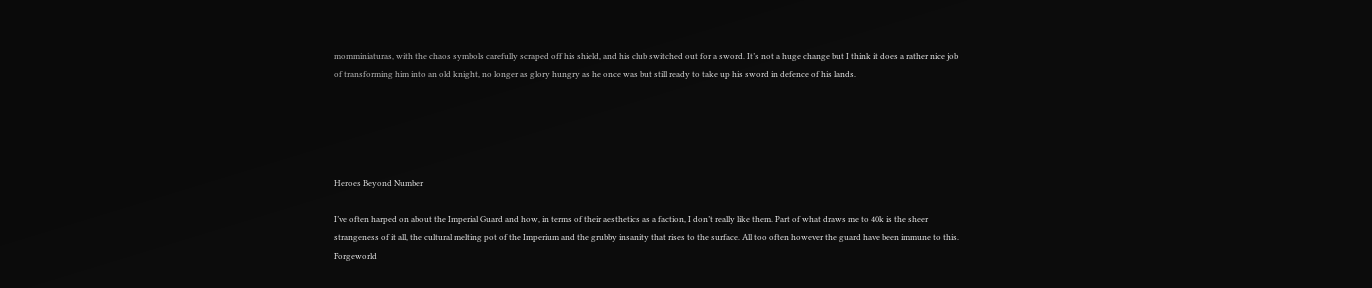momminiaturas, with the chaos symbols carefully scraped off his shield, and his club switched out for a sword. It’s not a huge change but I think it does a rather nice job of transforming him into an old knight, no longer as glory hungry as he once was but still ready to take up his sword in defence of his lands.





Heroes Beyond Number

I’ve often harped on about the Imperial Guard and how, in terms of their aesthetics as a faction, I don’t really like them. Part of what draws me to 40k is the sheer strangeness of it all, the cultural melting pot of the Imperium and the grubby insanity that rises to the surface. All too often however the guard have been immune to this. Forgeworld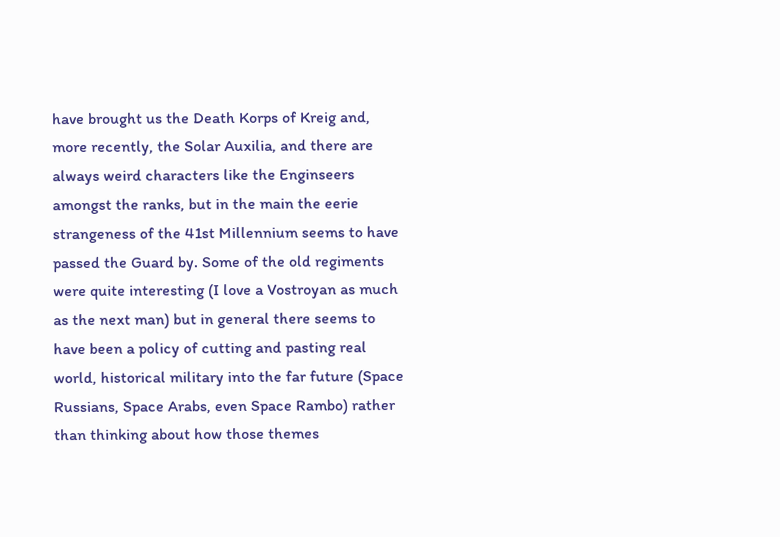have brought us the Death Korps of Kreig and, more recently, the Solar Auxilia, and there are always weird characters like the Enginseers amongst the ranks, but in the main the eerie strangeness of the 41st Millennium seems to have passed the Guard by. Some of the old regiments were quite interesting (I love a Vostroyan as much as the next man) but in general there seems to have been a policy of cutting and pasting real world, historical military into the far future (Space Russians, Space Arabs, even Space Rambo) rather than thinking about how those themes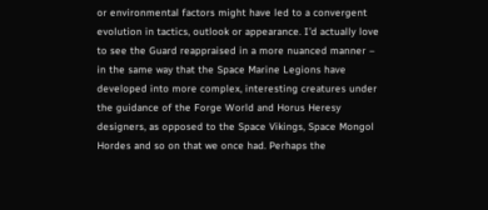or environmental factors might have led to a convergent evolution in tactics, outlook or appearance. I’d actually love to see the Guard reappraised in a more nuanced manner – in the same way that the Space Marine Legions have developed into more complex, interesting creatures under the guidance of the Forge World and Horus Heresy designers, as opposed to the Space Vikings, Space Mongol Hordes and so on that we once had. Perhaps the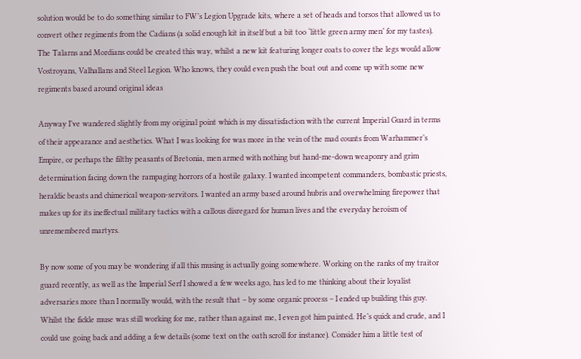solution would be to do something similar to FW’s Legion Upgrade kits, where a set of heads and torsos that allowed us to convert other regiments from the Cadians (a solid enough kit in itself but a bit too ‘little green army men’ for my tastes). The Talarns and Mordians could be created this way, whilst a new kit featuring longer coats to cover the legs would allow Vostroyans, Valhallans and Steel Legion. Who knows, they could even push the boat out and come up with some new regiments based around original ideas

Anyway I’ve wandered slightly from my original point which is my dissatisfaction with the current Imperial Guard in terms of their appearance and aesthetics. What I was looking for was more in the vein of the mad counts from Warhammer’s Empire, or perhaps the filthy peasants of Bretonia, men armed with nothing but hand-me-down weaponry and grim determination facing down the rampaging horrors of a hostile galaxy. I wanted incompetent commanders, bombastic priests, heraldic beasts and chimerical weapon-servitors. I wanted an army based around hubris and overwhelming firepower that makes up for its ineffectual military tactics with a callous disregard for human lives and the everyday heroism of unremembered martyrs.

By now some of you may be wondering if all this musing is actually going somewhere. Working on the ranks of my traitor guard recently, as well as the Imperial Serf I showed a few weeks ago, has led to me thinking about their loyalist adversaries more than I normally would, with the result that – by some organic process – I ended up building this guy. Whilst the fickle muse was still working for me, rather than against me, I even got him painted. He’s quick and crude, and I could use going back and adding a few details (some text on the oath scroll for instance). Consider him a little test of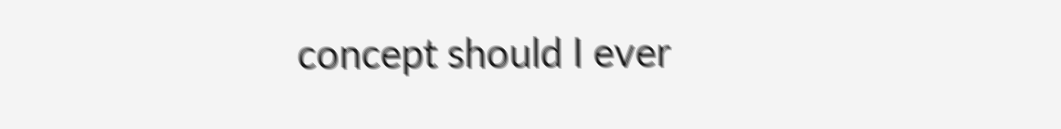concept should I ever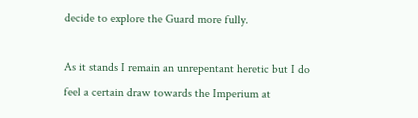decide to explore the Guard more fully.

As it stands I remain an unrepentant heretic but I do feel a certain draw towards the Imperium at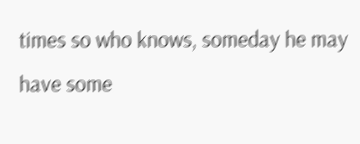times so who knows, someday he may have some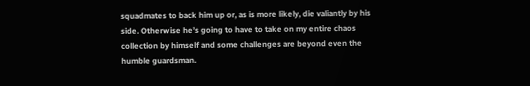squadmates to back him up or, as is more likely, die valiantly by his side. Otherwise he’s going to have to take on my entire chaos collection by himself and some challenges are beyond even the humble guardsman.